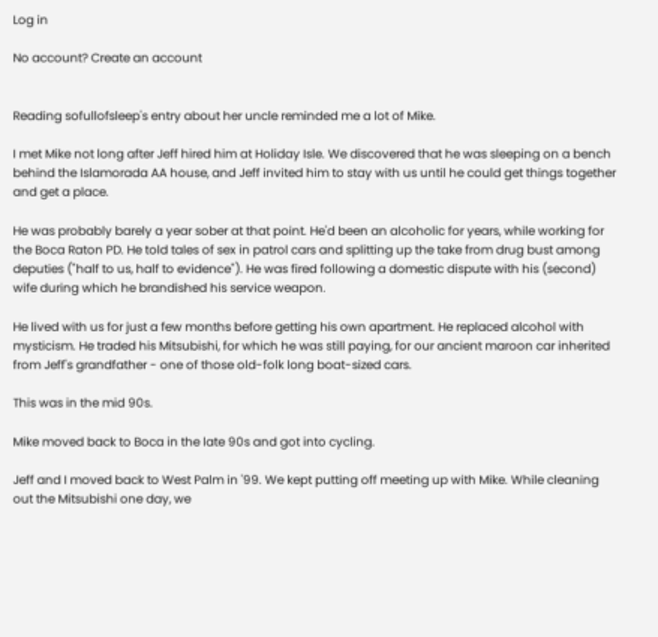Log in

No account? Create an account


Reading sofullofsleep's entry about her uncle reminded me a lot of Mike.

I met Mike not long after Jeff hired him at Holiday Isle. We discovered that he was sleeping on a bench behind the Islamorada AA house, and Jeff invited him to stay with us until he could get things together and get a place.

He was probably barely a year sober at that point. He'd been an alcoholic for years, while working for the Boca Raton PD. He told tales of sex in patrol cars and splitting up the take from drug bust among deputies ("half to us, half to evidence"). He was fired following a domestic dispute with his (second) wife during which he brandished his service weapon.

He lived with us for just a few months before getting his own apartment. He replaced alcohol with mysticism. He traded his Mitsubishi, for which he was still paying, for our ancient maroon car inherited from Jeff's grandfather - one of those old-folk long boat-sized cars.

This was in the mid 90s.

Mike moved back to Boca in the late 90s and got into cycling.

Jeff and I moved back to West Palm in '99. We kept putting off meeting up with Mike. While cleaning out the Mitsubishi one day, we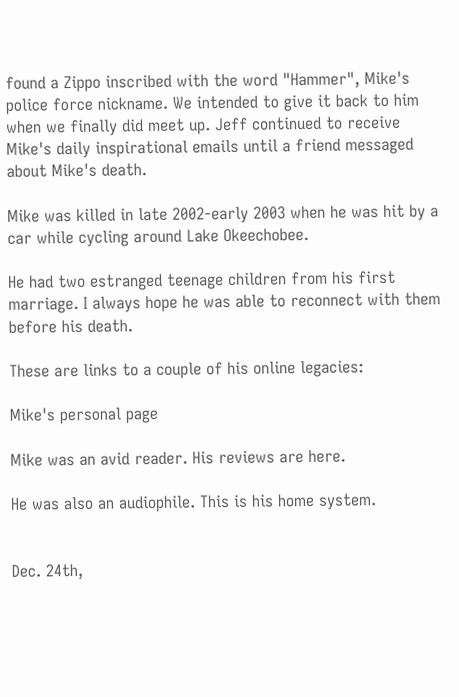found a Zippo inscribed with the word "Hammer", Mike's police force nickname. We intended to give it back to him when we finally did meet up. Jeff continued to receive Mike's daily inspirational emails until a friend messaged about Mike's death.

Mike was killed in late 2002-early 2003 when he was hit by a car while cycling around Lake Okeechobee.

He had two estranged teenage children from his first marriage. I always hope he was able to reconnect with them before his death.

These are links to a couple of his online legacies:

Mike's personal page

Mike was an avid reader. His reviews are here.

He was also an audiophile. This is his home system.


Dec. 24th,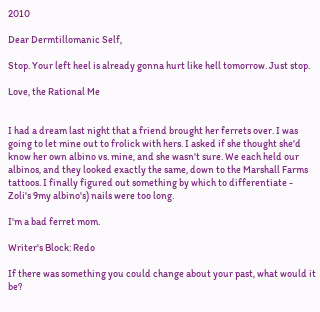2010

Dear Dermtillomanic Self,

Stop. Your left heel is already gonna hurt like hell tomorrow. Just stop.

Love, the Rational Me


I had a dream last night that a friend brought her ferrets over. I was going to let mine out to frolick with hers. I asked if she thought she'd know her own albino vs. mine, and she wasn't sure. We each held our albinos, and they looked exactly the same, down to the Marshall Farms tattoos. I finally figured out something by which to differentiate - Zoli's 9my albino's) nails were too long.

I'm a bad ferret mom.

Writer's Block: Redo

If there was something you could change about your past, what would it be?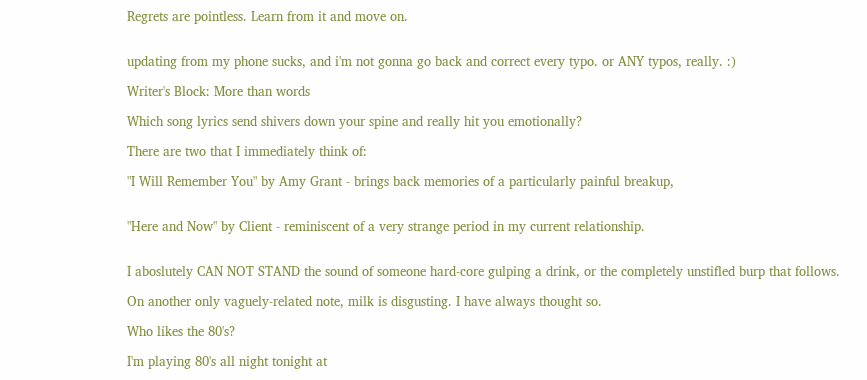Regrets are pointless. Learn from it and move on.


updating from my phone sucks, and i'm not gonna go back and correct every typo. or ANY typos, really. :)

Writer's Block: More than words

Which song lyrics send shivers down your spine and really hit you emotionally?

There are two that I immediately think of:

"I Will Remember You" by Amy Grant - brings back memories of a particularly painful breakup,


"Here and Now" by Client - reminiscent of a very strange period in my current relationship.


I aboslutely CAN NOT STAND the sound of someone hard-core gulping a drink, or the completely unstifled burp that follows.

On another only vaguely-related note, milk is disgusting. I have always thought so.

Who likes the 80's?

I'm playing 80's all night tonight at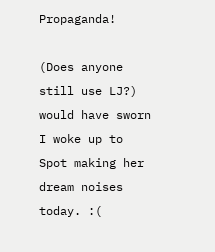Propaganda!

(Does anyone still use LJ?)
would have sworn I woke up to Spot making her dream noises today. :(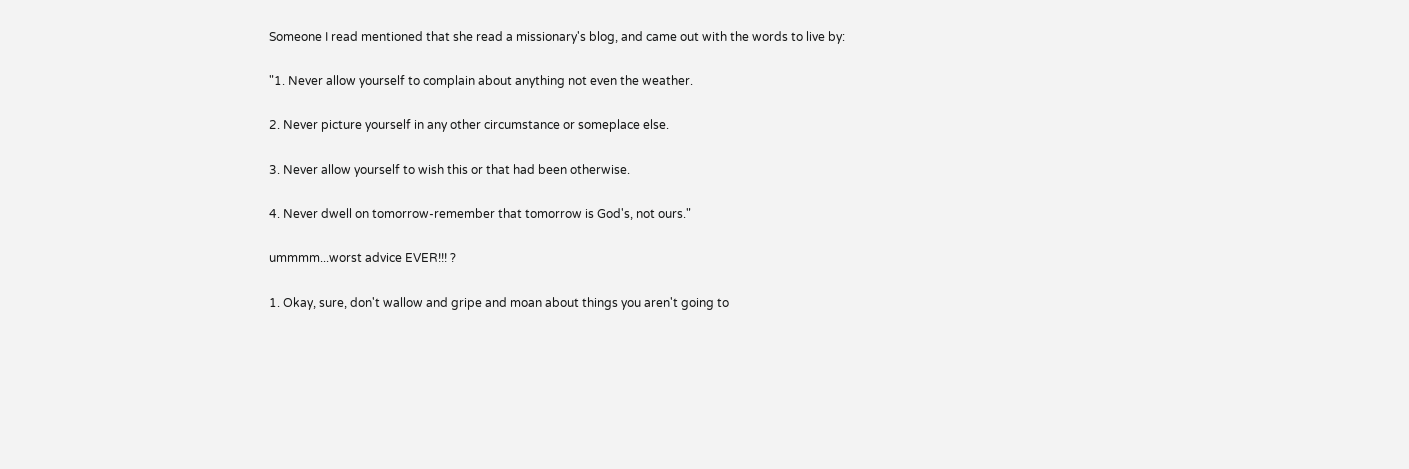Someone I read mentioned that she read a missionary's blog, and came out with the words to live by:

"1. Never allow yourself to complain about anything not even the weather.

2. Never picture yourself in any other circumstance or someplace else.

3. Never allow yourself to wish this or that had been otherwise.

4. Never dwell on tomorrow-remember that tomorrow is God's, not ours."

ummmm...worst advice EVER!!! ?

1. Okay, sure, don't wallow and gripe and moan about things you aren't going to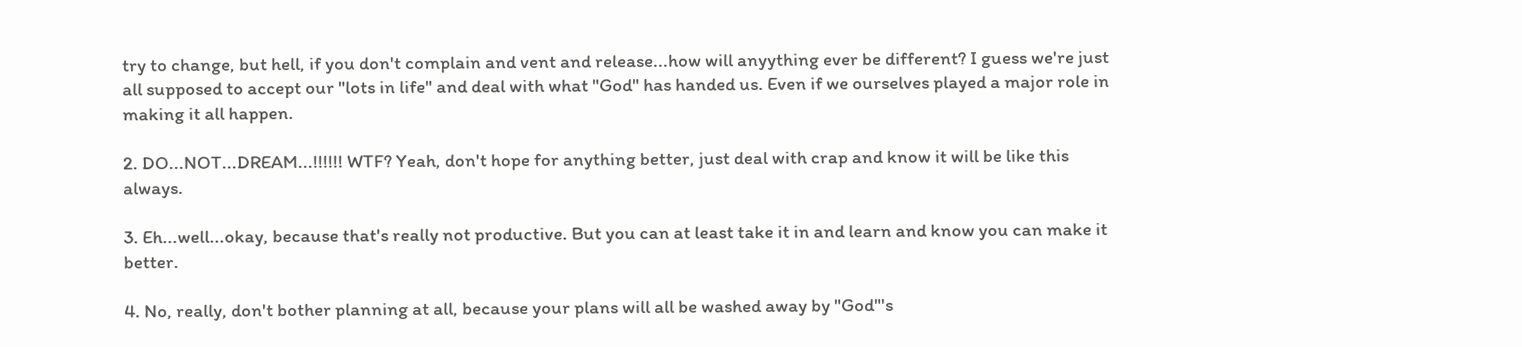try to change, but hell, if you don't complain and vent and release...how will anyything ever be different? I guess we're just all supposed to accept our "lots in life" and deal with what "God" has handed us. Even if we ourselves played a major role in making it all happen.

2. DO...NOT...DREAM...!!!!!! WTF? Yeah, don't hope for anything better, just deal with crap and know it will be like this always.

3. Eh...well...okay, because that's really not productive. But you can at least take it in and learn and know you can make it better.

4. No, really, don't bother planning at all, because your plans will all be washed away by "God"'s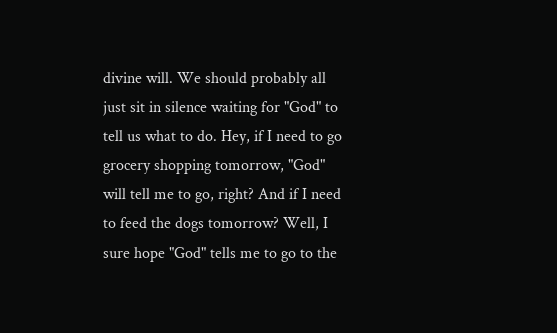divine will. We should probably all just sit in silence waiting for "God" to tell us what to do. Hey, if I need to go grocery shopping tomorrow, "God" will tell me to go, right? And if I need to feed the dogs tomorrow? Well, I sure hope "God" tells me to go to the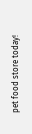pet food store today!